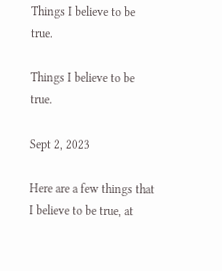Things I believe to be true.

Things I believe to be true.

Sept 2, 2023

Here are a few things that I believe to be true, at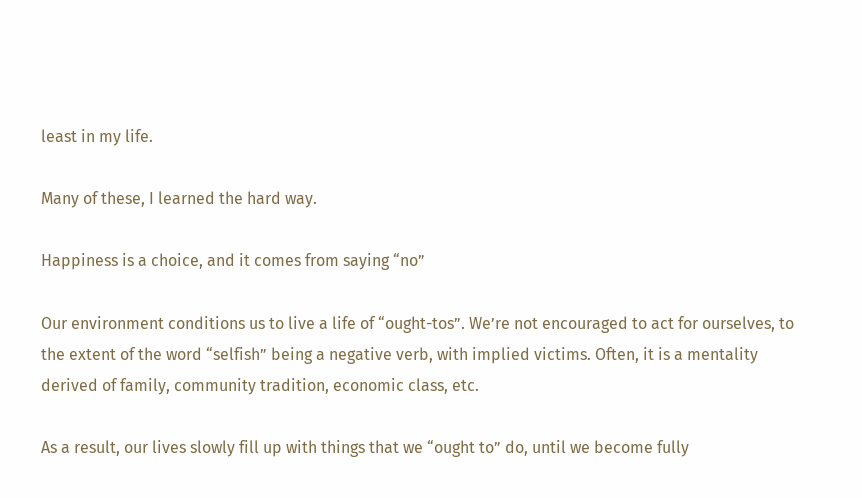least in my life.

Many of these, I learned the hard way.

Happiness is a choice, and it comes from saying “no”

Our environment conditions us to live a life of “ought-tos”. We’re not encouraged to act for ourselves, to the extent of the word “selfish” being a negative verb, with implied victims. Often, it is a mentality derived of family, community tradition, economic class, etc.

As a result, our lives slowly fill up with things that we “ought to” do, until we become fully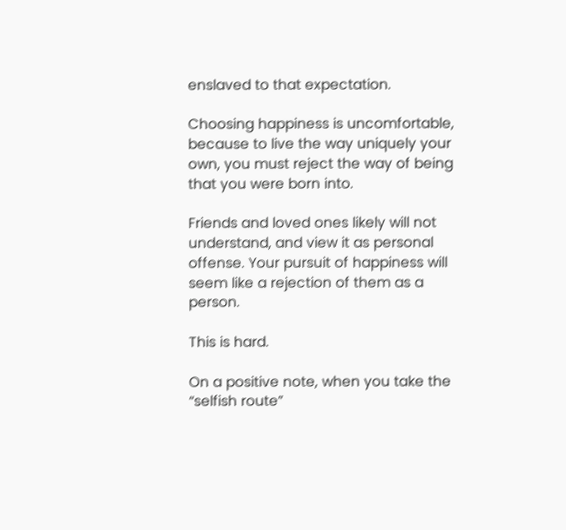enslaved to that expectation.

Choosing happiness is uncomfortable, because to live the way uniquely your own, you must reject the way of being that you were born into.

Friends and loved ones likely will not understand, and view it as personal offense. Your pursuit of happiness will seem like a rejection of them as a person.

This is hard.

On a positive note, when you take the “selfish route”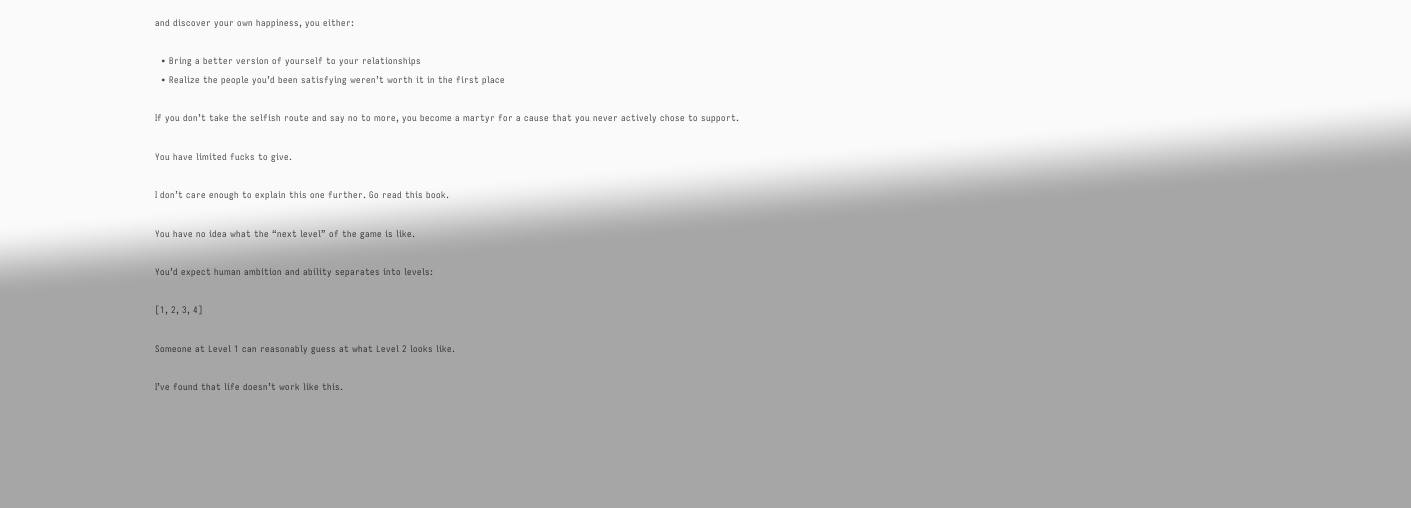and discover your own happiness, you either:

  • Bring a better version of yourself to your relationships
  • Realize the people you’d been satisfying weren’t worth it in the first place

If you don’t take the selfish route and say no to more, you become a martyr for a cause that you never actively chose to support.

You have limited fucks to give.

I don’t care enough to explain this one further. Go read this book.

You have no idea what the “next level” of the game is like.

You’d expect human ambition and ability separates into levels:

[1, 2, 3, 4]

Someone at Level 1 can reasonably guess at what Level 2 looks like.

I’ve found that life doesn’t work like this.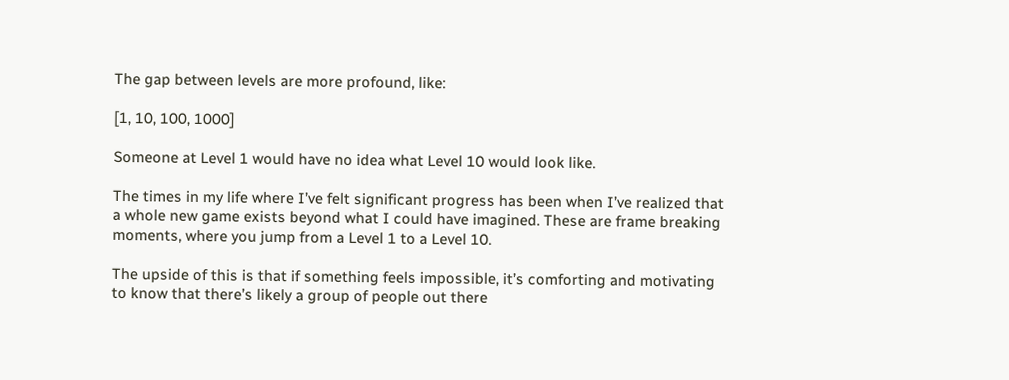The gap between levels are more profound, like:

[1, 10, 100, 1000]

Someone at Level 1 would have no idea what Level 10 would look like.

The times in my life where I’ve felt significant progress has been when I’ve realized that a whole new game exists beyond what I could have imagined. These are frame breaking moments, where you jump from a Level 1 to a Level 10.

The upside of this is that if something feels impossible, it’s comforting and motivating to know that there’s likely a group of people out there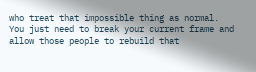who treat that impossible thing as normal. You just need to break your current frame and allow those people to rebuild that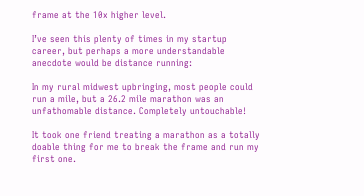frame at the 10x higher level.

I’ve seen this plenty of times in my startup career, but perhaps a more understandable anecdote would be distance running:

In my rural midwest upbringing, most people could run a mile, but a 26.2 mile marathon was an unfathomable distance. Completely untouchable!

It took one friend treating a marathon as a totally doable thing for me to break the frame and run my first one.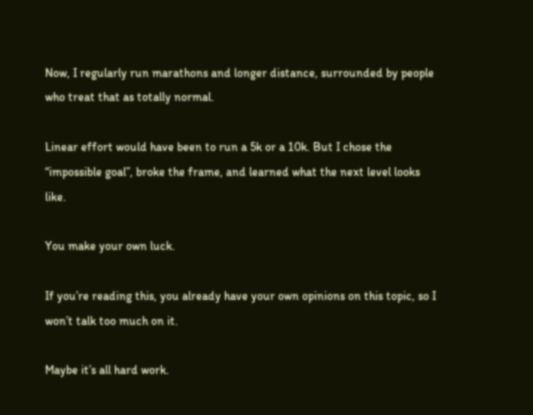Now, I regularly run marathons and longer distance, surrounded by people who treat that as totally normal.

Linear effort would have been to run a 5k or a 10k. But I chose the “impossible goal”, broke the frame, and learned what the next level looks like.

You make your own luck.

If you’re reading this, you already have your own opinions on this topic, so I won’t talk too much on it.

Maybe it’s all hard work.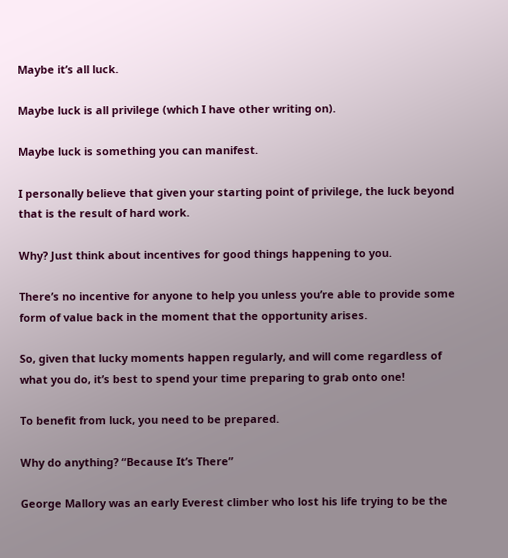Maybe it’s all luck.

Maybe luck is all privilege (which I have other writing on).

Maybe luck is something you can manifest.

I personally believe that given your starting point of privilege, the luck beyond that is the result of hard work.

Why? Just think about incentives for good things happening to you.

There’s no incentive for anyone to help you unless you’re able to provide some form of value back in the moment that the opportunity arises.

So, given that lucky moments happen regularly, and will come regardless of what you do, it’s best to spend your time preparing to grab onto one!

To benefit from luck, you need to be prepared.

Why do anything? “Because It’s There”

George Mallory was an early Everest climber who lost his life trying to be the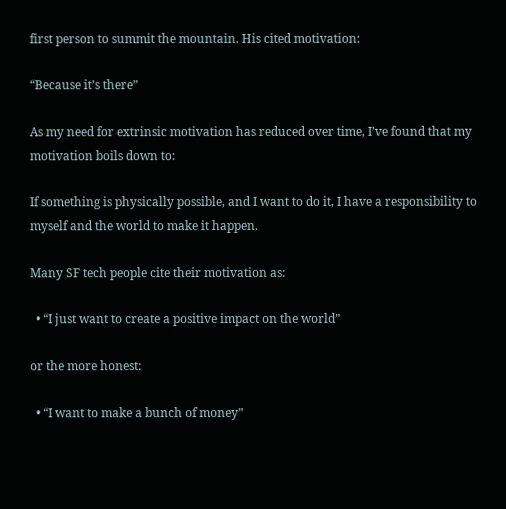first person to summit the mountain. His cited motivation:

“Because it’s there”

As my need for extrinsic motivation has reduced over time, I’ve found that my motivation boils down to:

If something is physically possible, and I want to do it, I have a responsibility to myself and the world to make it happen.

Many SF tech people cite their motivation as:

  • “I just want to create a positive impact on the world”

or the more honest:

  • “I want to make a bunch of money”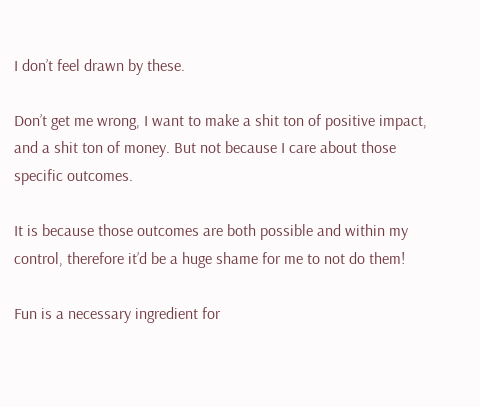I don’t feel drawn by these.

Don’t get me wrong, I want to make a shit ton of positive impact, and a shit ton of money. But not because I care about those specific outcomes.

It is because those outcomes are both possible and within my control, therefore it’d be a huge shame for me to not do them!

Fun is a necessary ingredient for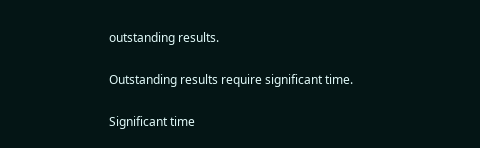outstanding results.

Outstanding results require significant time.

Significant time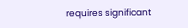requires significant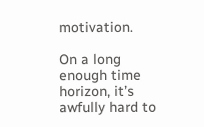motivation.

On a long enough time horizon, it’s awfully hard to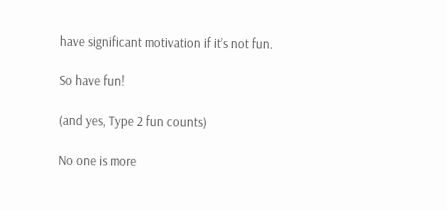have significant motivation if it’s not fun.

So have fun!

(and yes, Type 2 fun counts)

No one is more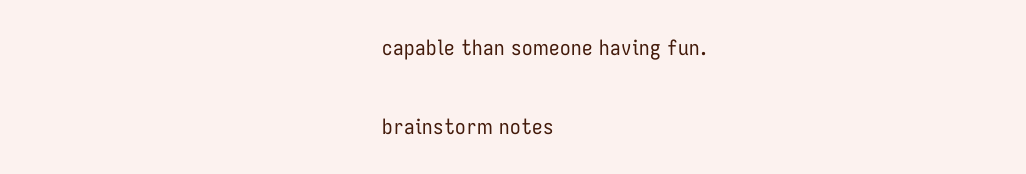capable than someone having fun.

brainstorm notes